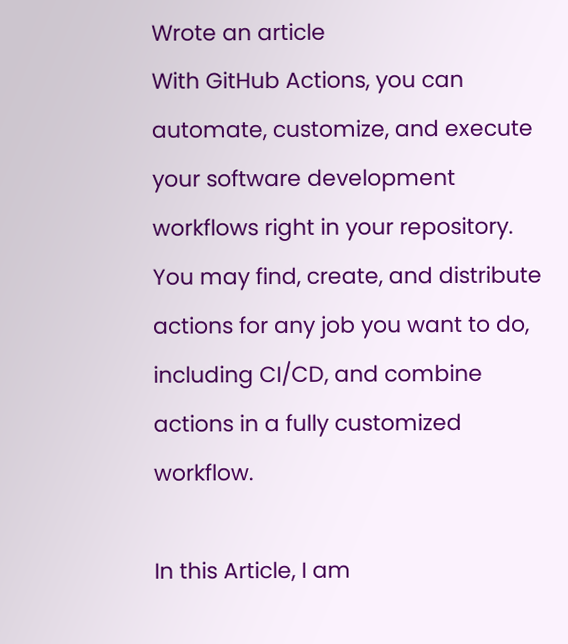Wrote an article
With GitHub Actions, you can automate, customize, and execute your software development workflows right in your repository. You may find, create, and distribute actions for any job you want to do, including CI/CD, and combine actions in a fully customized workflow.

In this Article, I am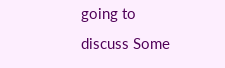going to discuss Some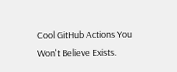Cool GitHub Actions You Won't Believe Exists.